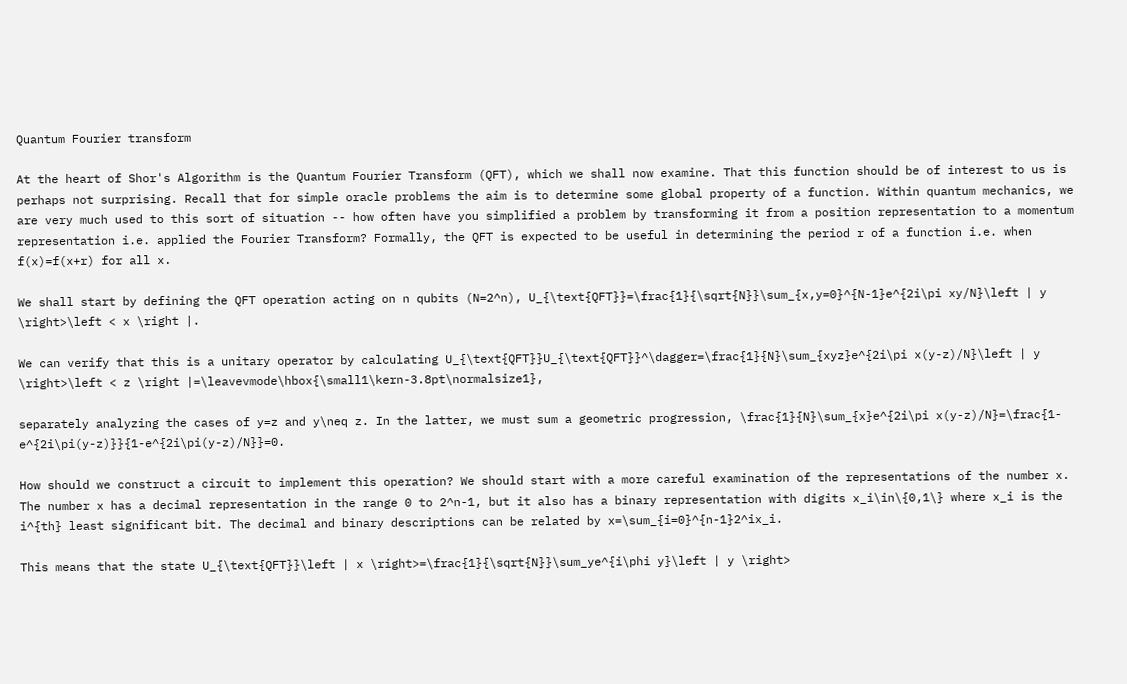Quantum Fourier transform

At the heart of Shor's Algorithm is the Quantum Fourier Transform (QFT), which we shall now examine. That this function should be of interest to us is perhaps not surprising. Recall that for simple oracle problems the aim is to determine some global property of a function. Within quantum mechanics, we are very much used to this sort of situation -- how often have you simplified a problem by transforming it from a position representation to a momentum representation i.e. applied the Fourier Transform? Formally, the QFT is expected to be useful in determining the period r of a function i.e. when f(x)=f(x+r) for all x.

We shall start by defining the QFT operation acting on n qubits (N=2^n), U_{\text{QFT}}=\frac{1}{\sqrt{N}}\sum_{x,y=0}^{N-1}e^{2i\pi xy/N}\left | y \right>\left < x \right |.

We can verify that this is a unitary operator by calculating U_{\text{QFT}}U_{\text{QFT}}^\dagger=\frac{1}{N}\sum_{xyz}e^{2i\pi x(y-z)/N}\left | y \right>\left < z \right |=\leavevmode\hbox{\small1\kern-3.8pt\normalsize1},

separately analyzing the cases of y=z and y\neq z. In the latter, we must sum a geometric progression, \frac{1}{N}\sum_{x}e^{2i\pi x(y-z)/N}=\frac{1-e^{2i\pi(y-z)}}{1-e^{2i\pi(y-z)/N}}=0.

How should we construct a circuit to implement this operation? We should start with a more careful examination of the representations of the number x. The number x has a decimal representation in the range 0 to 2^n-1, but it also has a binary representation with digits x_i\in\{0,1\} where x_i is the i^{th} least significant bit. The decimal and binary descriptions can be related by x=\sum_{i=0}^{n-1}2^ix_i.

This means that the state U_{\text{QFT}}\left | x \right>=\frac{1}{\sqrt{N}}\sum_ye^{i\phi y}\left | y \right>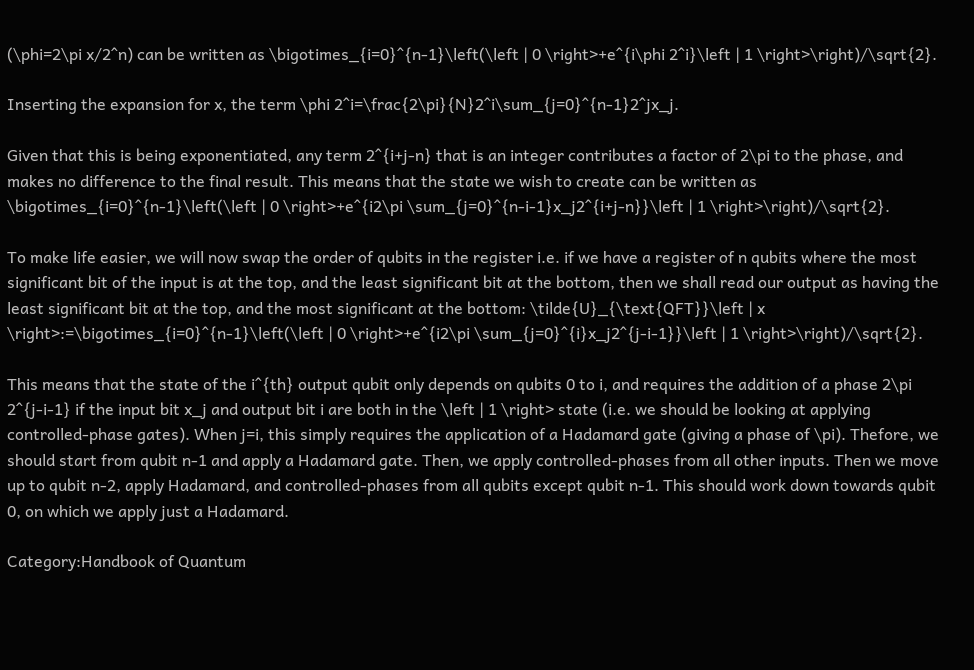(\phi=2\pi x/2^n) can be written as \bigotimes_{i=0}^{n-1}\left(\left | 0 \right>+e^{i\phi 2^i}\left | 1 \right>\right)/\sqrt{2}.

Inserting the expansion for x, the term \phi 2^i=\frac{2\pi}{N}2^i\sum_{j=0}^{n-1}2^jx_j.

Given that this is being exponentiated, any term 2^{i+j-n} that is an integer contributes a factor of 2\pi to the phase, and makes no difference to the final result. This means that the state we wish to create can be written as \bigotimes_{i=0}^{n-1}\left(\left | 0 \right>+e^{i2\pi \sum_{j=0}^{n-i-1}x_j2^{i+j-n}}\left | 1 \right>\right)/\sqrt{2}.

To make life easier, we will now swap the order of qubits in the register i.e. if we have a register of n qubits where the most significant bit of the input is at the top, and the least significant bit at the bottom, then we shall read our output as having the least significant bit at the top, and the most significant at the bottom: \tilde{U}_{\text{QFT}}\left | x \right>:=\bigotimes_{i=0}^{n-1}\left(\left | 0 \right>+e^{i2\pi \sum_{j=0}^{i}x_j2^{j-i-1}}\left | 1 \right>\right)/\sqrt{2}.

This means that the state of the i^{th} output qubit only depends on qubits 0 to i, and requires the addition of a phase 2\pi 2^{j-i-1} if the input bit x_j and output bit i are both in the \left | 1 \right> state (i.e. we should be looking at applying controlled-phase gates). When j=i, this simply requires the application of a Hadamard gate (giving a phase of \pi). Thefore, we should start from qubit n-1 and apply a Hadamard gate. Then, we apply controlled-phases from all other inputs. Then we move up to qubit n-2, apply Hadamard, and controlled-phases from all qubits except qubit n-1. This should work down towards qubit 0, on which we apply just a Hadamard.

Category:Handbook of Quantum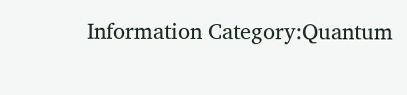Information Category:Quantum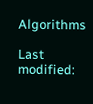Algorithms

Last modified: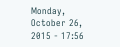Monday, October 26, 2015 - 17:56